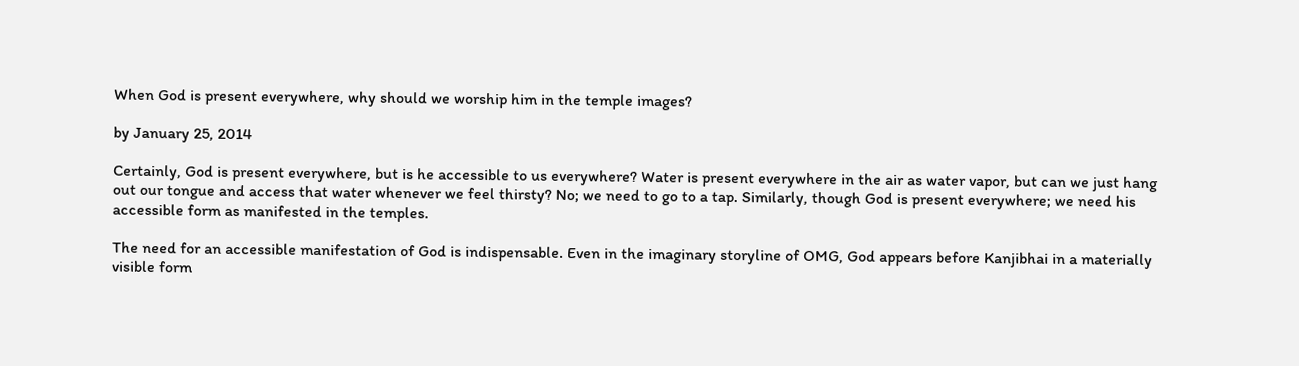When God is present everywhere, why should we worship him in the temple images?

by January 25, 2014

Certainly, God is present everywhere, but is he accessible to us everywhere? Water is present everywhere in the air as water vapor, but can we just hang out our tongue and access that water whenever we feel thirsty? No; we need to go to a tap. Similarly, though God is present everywhere; we need his accessible form as manifested in the temples.

The need for an accessible manifestation of God is indispensable. Even in the imaginary storyline of OMG, God appears before Kanjibhai in a materially visible form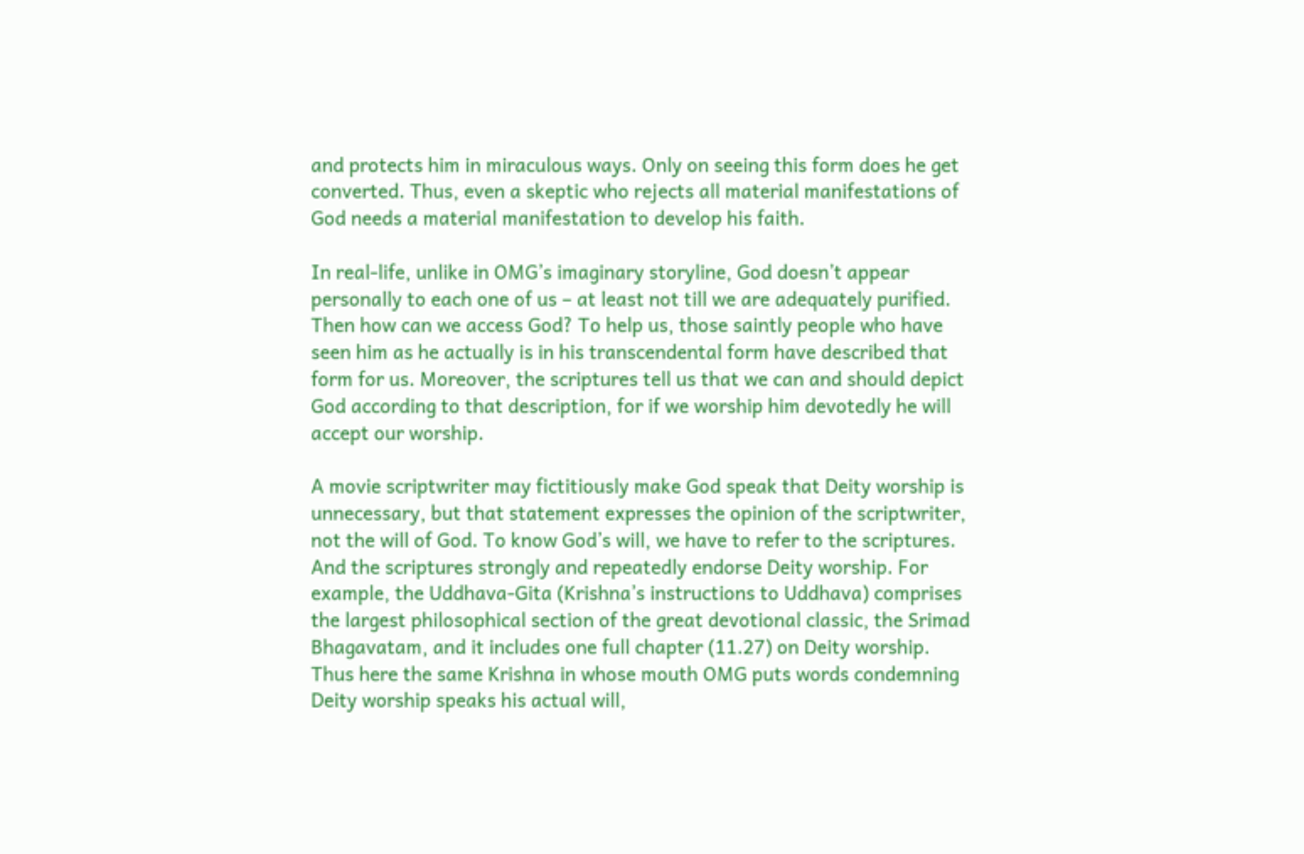and protects him in miraculous ways. Only on seeing this form does he get converted. Thus, even a skeptic who rejects all material manifestations of God needs a material manifestation to develop his faith.

In real-life, unlike in OMG’s imaginary storyline, God doesn’t appear personally to each one of us – at least not till we are adequately purified. Then how can we access God? To help us, those saintly people who have seen him as he actually is in his transcendental form have described that form for us. Moreover, the scriptures tell us that we can and should depict God according to that description, for if we worship him devotedly he will accept our worship.

A movie scriptwriter may fictitiously make God speak that Deity worship is unnecessary, but that statement expresses the opinion of the scriptwriter, not the will of God. To know God’s will, we have to refer to the scriptures. And the scriptures strongly and repeatedly endorse Deity worship. For example, the Uddhava-Gita (Krishna’s instructions to Uddhava) comprises the largest philosophical section of the great devotional classic, the Srimad Bhagavatam, and it includes one full chapter (11.27) on Deity worship. Thus here the same Krishna in whose mouth OMG puts words condemning Deity worship speaks his actual will,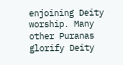enjoining Deity worship. Many other Puranas glorify Deity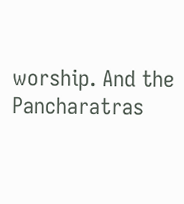worship. And the Pancharatras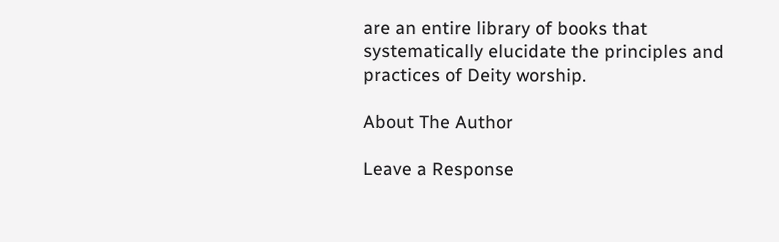are an entire library of books that systematically elucidate the principles and practices of Deity worship.

About The Author

Leave a Response